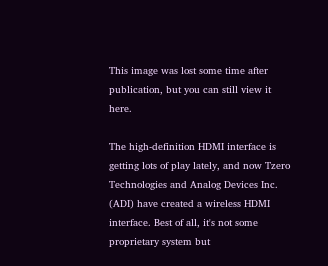This image was lost some time after publication, but you can still view it here.

The high-definition HDMI interface is getting lots of play lately, and now Tzero Technologies and Analog Devices Inc. (ADI) have created a wireless HDMI interface. Best of all, it's not some proprietary system but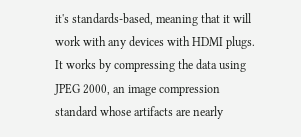it's standards-based, meaning that it will work with any devices with HDMI plugs. It works by compressing the data using JPEG 2000, an image compression standard whose artifacts are nearly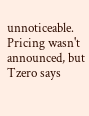unnoticeable. Pricing wasn't announced, but Tzero says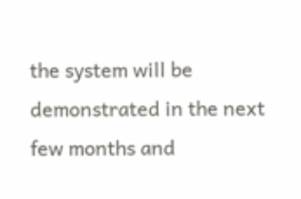the system will be demonstrated in the next few months and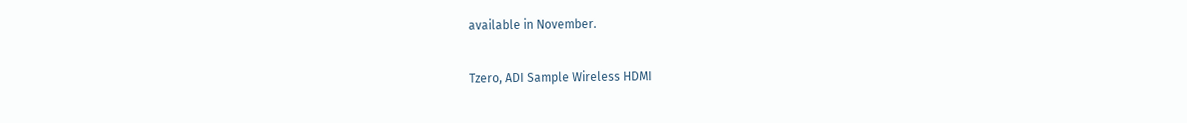available in November.

Tzero, ADI Sample Wireless HDMI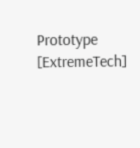Prototype [ExtremeTech]